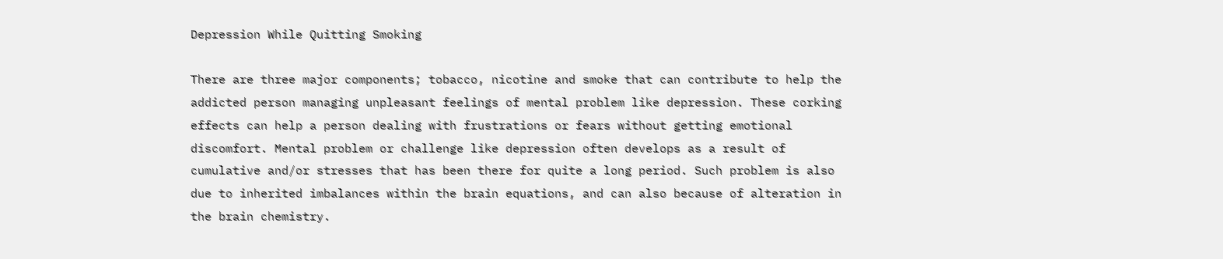Depression While Quitting Smoking

There are three major components; tobacco, nicotine and smoke that can contribute to help the addicted person managing unpleasant feelings of mental problem like depression. These corking effects can help a person dealing with frustrations or fears without getting emotional discomfort. Mental problem or challenge like depression often develops as a result of cumulative and/or stresses that has been there for quite a long period. Such problem is also due to inherited imbalances within the brain equations, and can also because of alteration in the brain chemistry.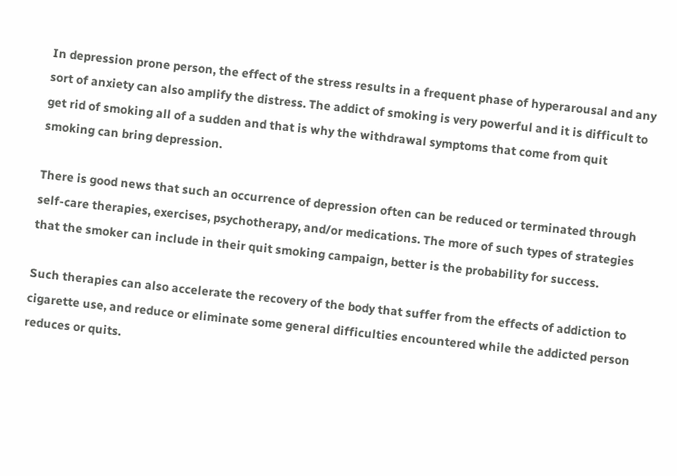In depression prone person, the effect of the stress results in a frequent phase of hyperarousal and any sort of anxiety can also amplify the distress. The addict of smoking is very powerful and it is difficult to get rid of smoking all of a sudden and that is why the withdrawal symptoms that come from quit smoking can bring depression.

There is good news that such an occurrence of depression often can be reduced or terminated through self-care therapies, exercises, psychotherapy, and/or medications. The more of such types of strategies that the smoker can include in their quit smoking campaign, better is the probability for success.

Such therapies can also accelerate the recovery of the body that suffer from the effects of addiction to cigarette use, and reduce or eliminate some general difficulties encountered while the addicted person reduces or quits.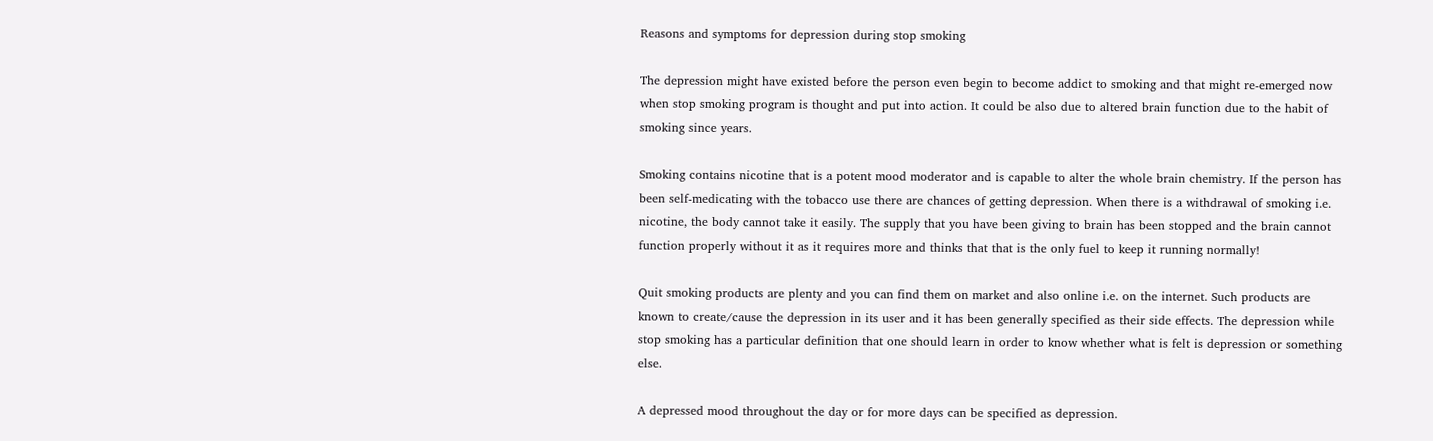Reasons and symptoms for depression during stop smoking

The depression might have existed before the person even begin to become addict to smoking and that might re-emerged now when stop smoking program is thought and put into action. It could be also due to altered brain function due to the habit of smoking since years.

Smoking contains nicotine that is a potent mood moderator and is capable to alter the whole brain chemistry. If the person has been self-medicating with the tobacco use there are chances of getting depression. When there is a withdrawal of smoking i.e. nicotine, the body cannot take it easily. The supply that you have been giving to brain has been stopped and the brain cannot function properly without it as it requires more and thinks that that is the only fuel to keep it running normally!

Quit smoking products are plenty and you can find them on market and also online i.e. on the internet. Such products are known to create/cause the depression in its user and it has been generally specified as their side effects. The depression while stop smoking has a particular definition that one should learn in order to know whether what is felt is depression or something else.

A depressed mood throughout the day or for more days can be specified as depression.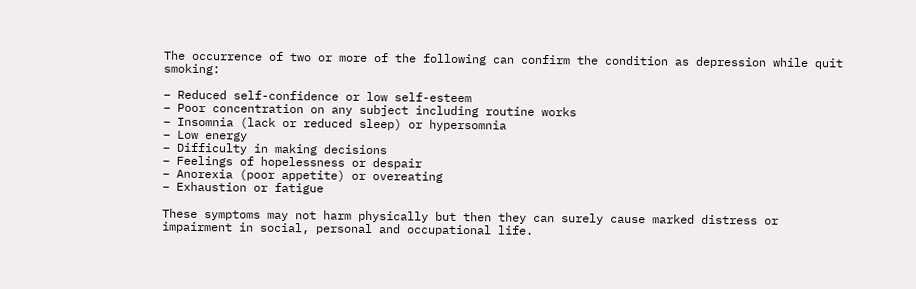The occurrence of two or more of the following can confirm the condition as depression while quit smoking:

– Reduced self-confidence or low self-esteem
– Poor concentration on any subject including routine works
– Insomnia (lack or reduced sleep) or hypersomnia
– Low energy
– Difficulty in making decisions
– Feelings of hopelessness or despair
– Anorexia (poor appetite) or overeating
– Exhaustion or fatigue

These symptoms may not harm physically but then they can surely cause marked distress or impairment in social, personal and occupational life.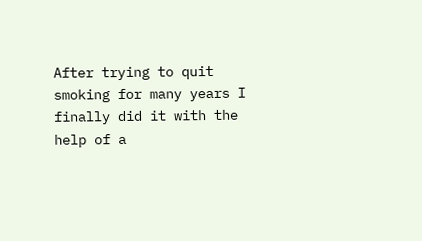After trying to quit smoking for many years I finally did it with the help of a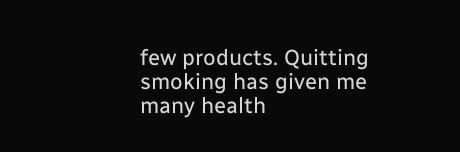few products. Quitting smoking has given me many health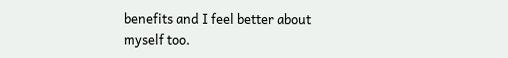benefits and I feel better about myself too.